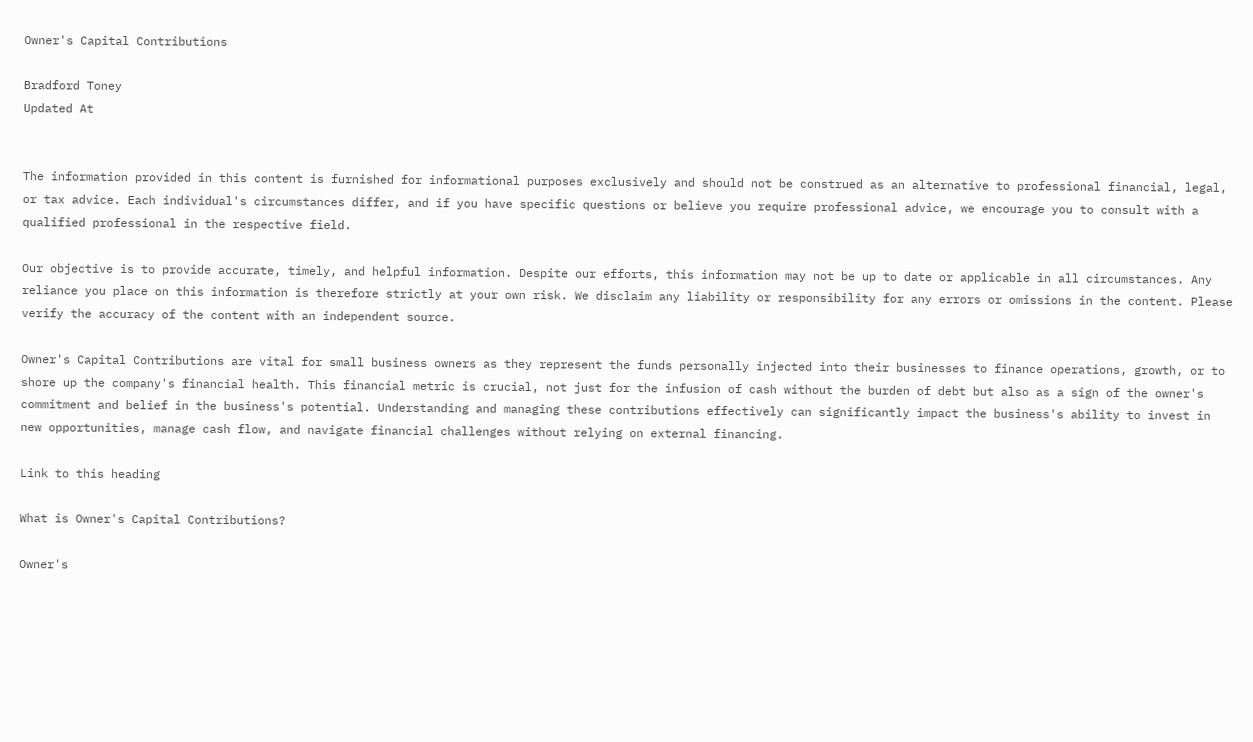Owner's Capital Contributions

Bradford Toney
Updated At


The information provided in this content is furnished for informational purposes exclusively and should not be construed as an alternative to professional financial, legal, or tax advice. Each individual's circumstances differ, and if you have specific questions or believe you require professional advice, we encourage you to consult with a qualified professional in the respective field.

Our objective is to provide accurate, timely, and helpful information. Despite our efforts, this information may not be up to date or applicable in all circumstances. Any reliance you place on this information is therefore strictly at your own risk. We disclaim any liability or responsibility for any errors or omissions in the content. Please verify the accuracy of the content with an independent source.

Owner's Capital Contributions are vital for small business owners as they represent the funds personally injected into their businesses to finance operations, growth, or to shore up the company's financial health. This financial metric is crucial, not just for the infusion of cash without the burden of debt but also as a sign of the owner's commitment and belief in the business's potential. Understanding and managing these contributions effectively can significantly impact the business's ability to invest in new opportunities, manage cash flow, and navigate financial challenges without relying on external financing.

Link to this heading

What is Owner's Capital Contributions?

Owner's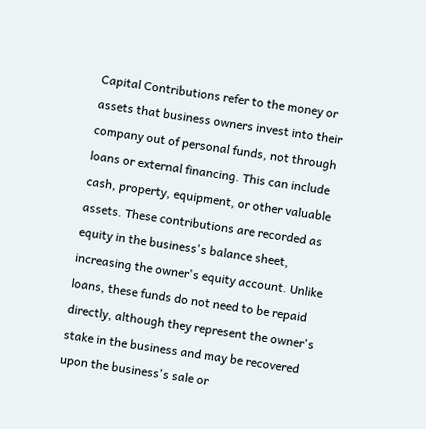Capital Contributions refer to the money or assets that business owners invest into their company out of personal funds, not through loans or external financing. This can include cash, property, equipment, or other valuable assets. These contributions are recorded as equity in the business's balance sheet, increasing the owner's equity account. Unlike loans, these funds do not need to be repaid directly, although they represent the owner's stake in the business and may be recovered upon the business's sale or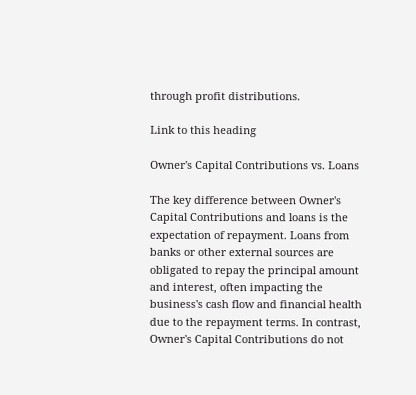through profit distributions.

Link to this heading

Owner's Capital Contributions vs. Loans

The key difference between Owner's Capital Contributions and loans is the expectation of repayment. Loans from banks or other external sources are obligated to repay the principal amount and interest, often impacting the business's cash flow and financial health due to the repayment terms. In contrast, Owner's Capital Contributions do not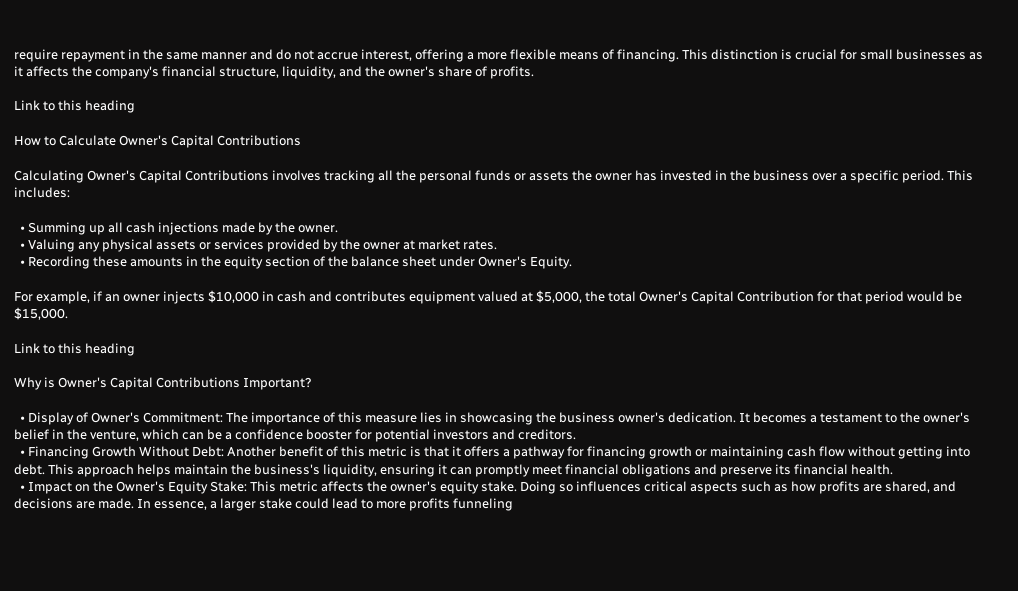require repayment in the same manner and do not accrue interest, offering a more flexible means of financing. This distinction is crucial for small businesses as it affects the company's financial structure, liquidity, and the owner's share of profits.

Link to this heading

How to Calculate Owner's Capital Contributions

Calculating Owner's Capital Contributions involves tracking all the personal funds or assets the owner has invested in the business over a specific period. This includes:

  • Summing up all cash injections made by the owner.
  • Valuing any physical assets or services provided by the owner at market rates.
  • Recording these amounts in the equity section of the balance sheet under Owner's Equity.

For example, if an owner injects $10,000 in cash and contributes equipment valued at $5,000, the total Owner's Capital Contribution for that period would be $15,000.

Link to this heading

Why is Owner's Capital Contributions Important?

  • Display of Owner's Commitment: The importance of this measure lies in showcasing the business owner's dedication. It becomes a testament to the owner's belief in the venture, which can be a confidence booster for potential investors and creditors.
  • Financing Growth Without Debt: Another benefit of this metric is that it offers a pathway for financing growth or maintaining cash flow without getting into debt. This approach helps maintain the business's liquidity, ensuring it can promptly meet financial obligations and preserve its financial health.
  • Impact on the Owner's Equity Stake: This metric affects the owner's equity stake. Doing so influences critical aspects such as how profits are shared, and decisions are made. In essence, a larger stake could lead to more profits funneling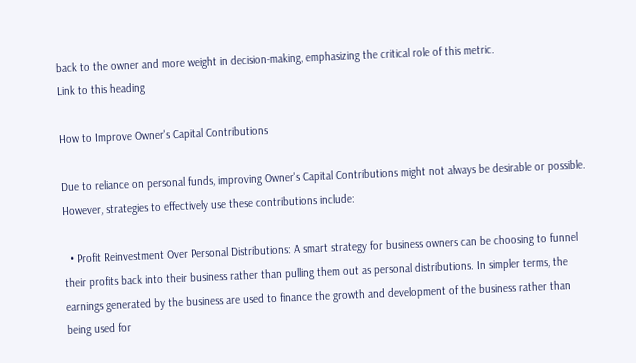back to the owner and more weight in decision-making, emphasizing the critical role of this metric.
Link to this heading

How to Improve Owner's Capital Contributions

Due to reliance on personal funds, improving Owner's Capital Contributions might not always be desirable or possible. However, strategies to effectively use these contributions include:

  • Profit Reinvestment Over Personal Distributions: A smart strategy for business owners can be choosing to funnel their profits back into their business rather than pulling them out as personal distributions. In simpler terms, the earnings generated by the business are used to finance the growth and development of the business rather than being used for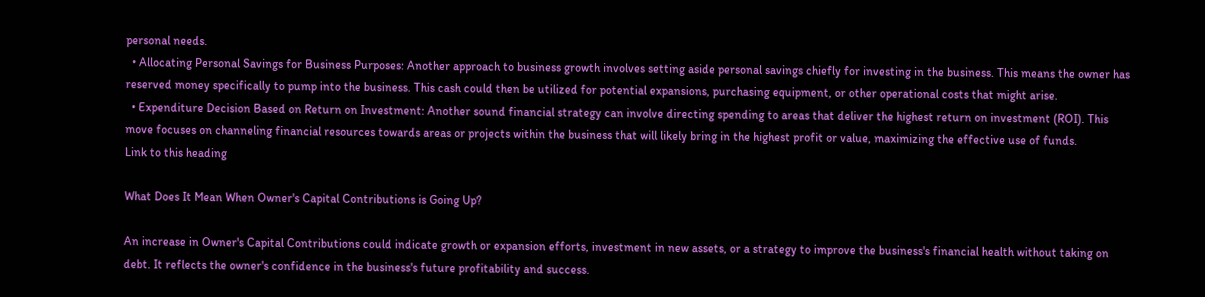personal needs.
  • Allocating Personal Savings for Business Purposes: Another approach to business growth involves setting aside personal savings chiefly for investing in the business. This means the owner has reserved money specifically to pump into the business. This cash could then be utilized for potential expansions, purchasing equipment, or other operational costs that might arise.
  • Expenditure Decision Based on Return on Investment: Another sound financial strategy can involve directing spending to areas that deliver the highest return on investment (ROI). This move focuses on channeling financial resources towards areas or projects within the business that will likely bring in the highest profit or value, maximizing the effective use of funds.
Link to this heading

What Does It Mean When Owner's Capital Contributions is Going Up?

An increase in Owner's Capital Contributions could indicate growth or expansion efforts, investment in new assets, or a strategy to improve the business's financial health without taking on debt. It reflects the owner's confidence in the business's future profitability and success.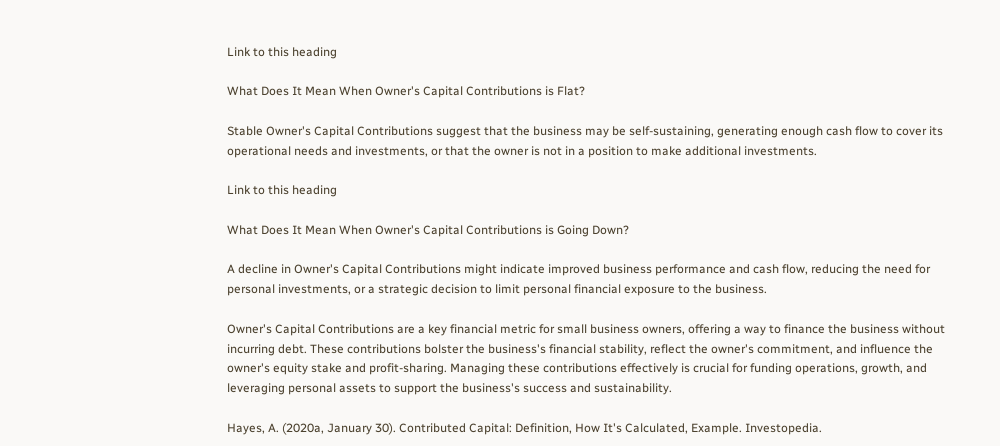Link to this heading

What Does It Mean When Owner's Capital Contributions is Flat?

Stable Owner's Capital Contributions suggest that the business may be self-sustaining, generating enough cash flow to cover its operational needs and investments, or that the owner is not in a position to make additional investments.

Link to this heading

What Does It Mean When Owner's Capital Contributions is Going Down?

A decline in Owner's Capital Contributions might indicate improved business performance and cash flow, reducing the need for personal investments, or a strategic decision to limit personal financial exposure to the business.

Owner's Capital Contributions are a key financial metric for small business owners, offering a way to finance the business without incurring debt. These contributions bolster the business's financial stability, reflect the owner's commitment, and influence the owner's equity stake and profit-sharing. Managing these contributions effectively is crucial for funding operations, growth, and leveraging personal assets to support the business's success and sustainability.

Hayes, A. (2020a, January 30). Contributed Capital: Definition, How It's Calculated, Example. Investopedia.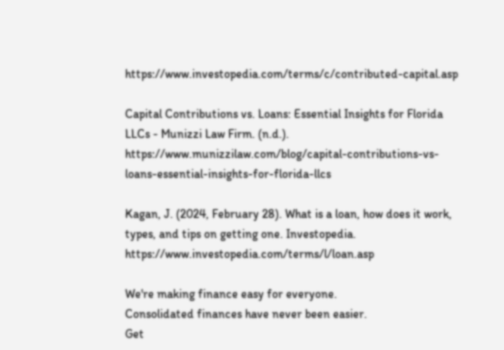https://www.investopedia.com/terms/c/contributed-capital.asp

Capital Contributions vs. Loans: Essential Insights for Florida LLCs - Munizzi Law Firm. (n.d.). https://www.munizzilaw.com/blog/capital-contributions-vs-loans-essential-insights-for-florida-llcs

Kagan, J. (2024, February 28). What is a loan, how does it work, types, and tips on getting one. Investopedia. https://www.investopedia.com/terms/l/loan.asp

We're making finance easy for everyone.
Consolidated finances have never been easier.
Get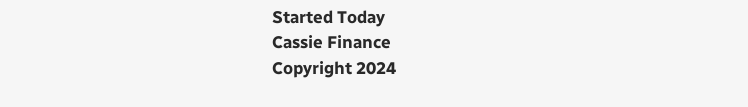Started Today
Cassie Finance
Copyright 2024